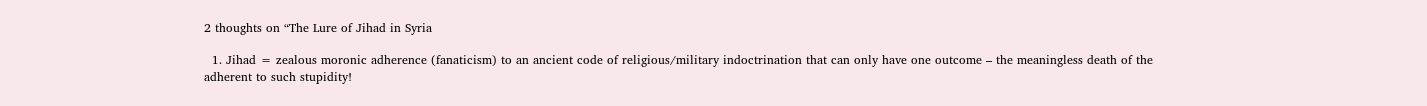2 thoughts on “The Lure of Jihad in Syria

  1. Jihad = zealous moronic adherence (fanaticism) to an ancient code of religious/military indoctrination that can only have one outcome – the meaningless death of the adherent to such stupidity!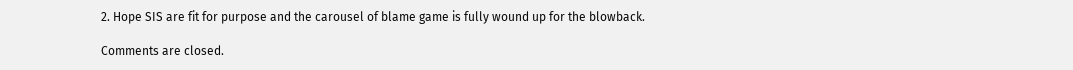2. Hope SIS are fit for purpose and the carousel of blame game is fully wound up for the blowback.

Comments are closed.